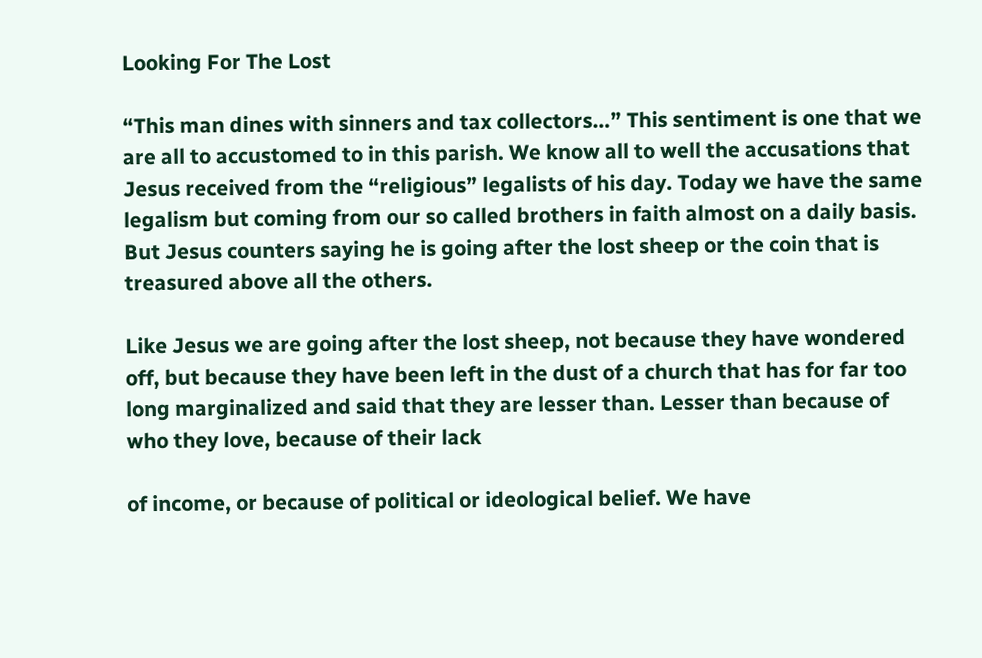Looking For The Lost

“This man dines with sinners and tax collectors…” This sentiment is one that we are all to accustomed to in this parish. We know all to well the accusations that Jesus received from the “religious” legalists of his day. Today we have the same legalism but coming from our so called brothers in faith almost on a daily basis. But Jesus counters saying he is going after the lost sheep or the coin that is treasured above all the others.

Like Jesus we are going after the lost sheep, not because they have wondered off, but because they have been left in the dust of a church that has for far too long marginalized and said that they are lesser than. Lesser than because of who they love, because of their lack

of income, or because of political or ideological belief. We have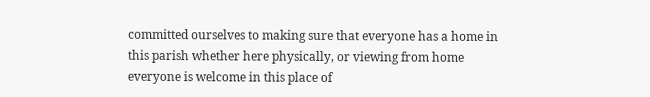committed ourselves to making sure that everyone has a home in this parish whether here physically, or viewing from home everyone is welcome in this place of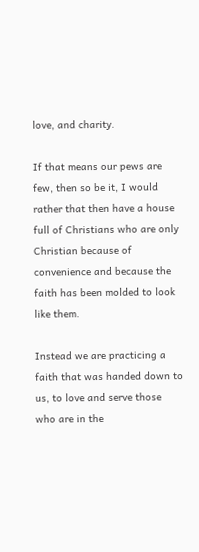love, and charity.

If that means our pews are few, then so be it, I would rather that then have a house full of Christians who are only Christian because of convenience and because the faith has been molded to look like them.

Instead we are practicing a faith that was handed down to us, to love and serve those who are in the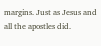margins. Just as Jesus and all the apostles did.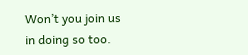Won’t you join us in doing so too.